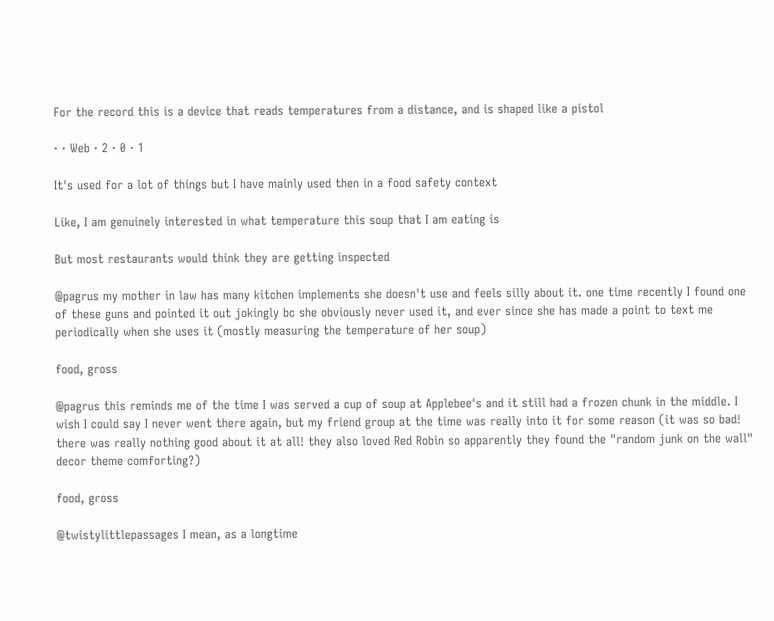For the record this is a device that reads temperatures from a distance, and is shaped like a pistol

· · Web · 2 · 0 · 1

It's used for a lot of things but I have mainly used then in a food safety context

Like, I am genuinely interested in what temperature this soup that I am eating is

But most restaurants would think they are getting inspected

@pagrus my mother in law has many kitchen implements she doesn't use and feels silly about it. one time recently I found one of these guns and pointed it out jokingly bc she obviously never used it, and ever since she has made a point to text me periodically when she uses it (mostly measuring the temperature of her soup)

food, gross

@pagrus this reminds me of the time I was served a cup of soup at Applebee's and it still had a frozen chunk in the middle. I wish I could say I never went there again, but my friend group at the time was really into it for some reason (it was so bad! there was really nothing good about it at all! they also loved Red Robin so apparently they found the "random junk on the wall" decor theme comforting?)

food, gross

@twistylittlepassages I mean, as a longtime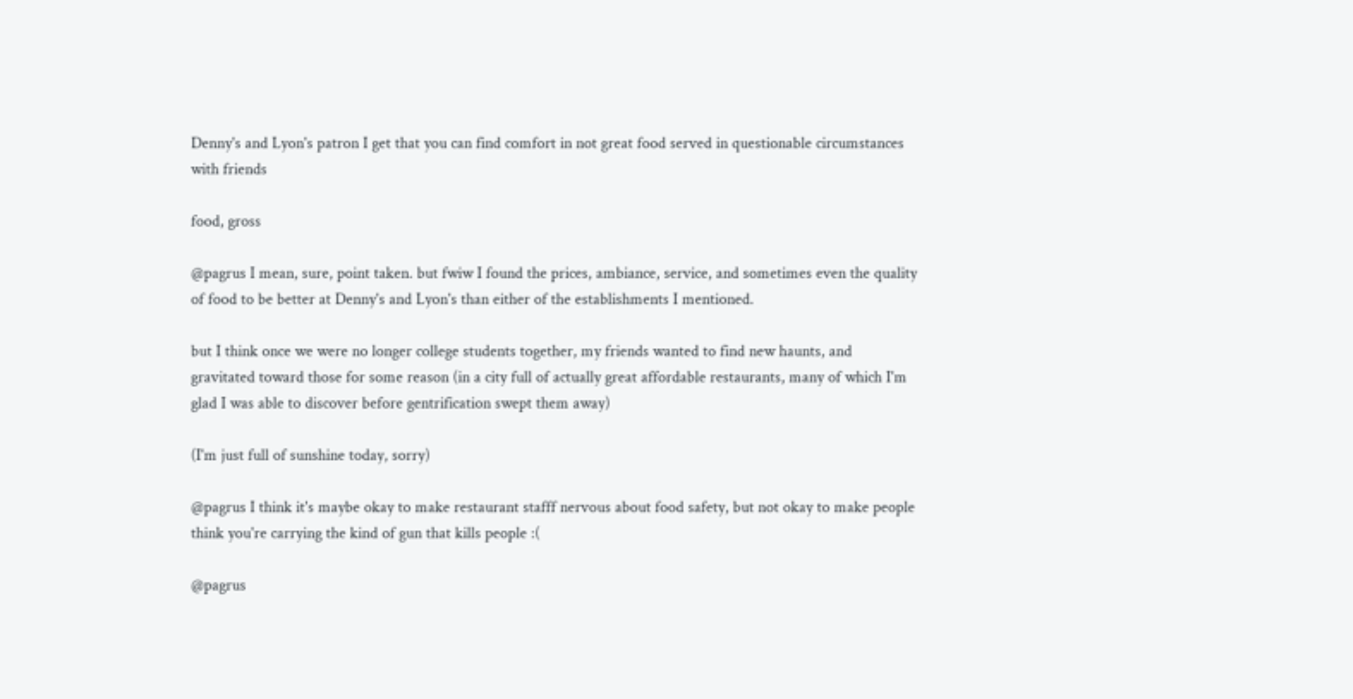Denny's and Lyon's patron I get that you can find comfort in not great food served in questionable circumstances with friends

food, gross

@pagrus I mean, sure, point taken. but fwiw I found the prices, ambiance, service, and sometimes even the quality of food to be better at Denny's and Lyon's than either of the establishments I mentioned.

but I think once we were no longer college students together, my friends wanted to find new haunts, and gravitated toward those for some reason (in a city full of actually great affordable restaurants, many of which I'm glad I was able to discover before gentrification swept them away)

(I'm just full of sunshine today, sorry)

@pagrus I think it's maybe okay to make restaurant stafff nervous about food safety, but not okay to make people think you're carrying the kind of gun that kills people :(

@pagrus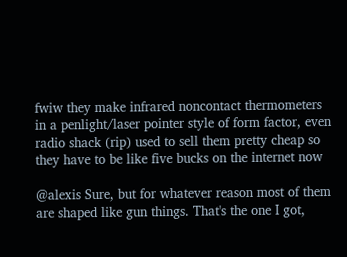fwiw they make infrared noncontact thermometers in a penlight/laser pointer style of form factor, even radio shack (rip) used to sell them pretty cheap so they have to be like five bucks on the internet now

@alexis Sure, but for whatever reason most of them are shaped like gun things. That's the one I got,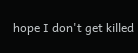hope I don't get killed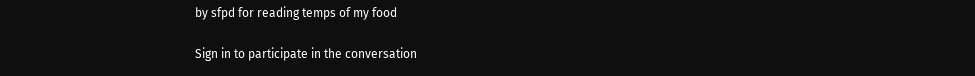by sfpd for reading temps of my food

Sign in to participate in the conversation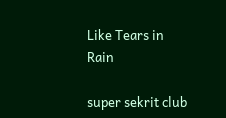Like Tears in Rain

super sekrit club